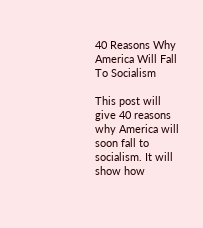40 Reasons Why America Will Fall To Socialism

This post will give 40 reasons why America will soon fall to socialism. It will show how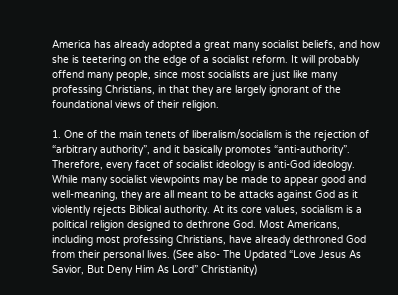America has already adopted a great many socialist beliefs, and how she is teetering on the edge of a socialist reform. It will probably offend many people, since most socialists are just like many professing Christians, in that they are largely ignorant of the foundational views of their religion.

1. One of the main tenets of liberalism/socialism is the rejection of “arbitrary authority”, and it basically promotes “anti-authority”. Therefore, every facet of socialist ideology is anti-God ideology. While many socialist viewpoints may be made to appear good and well-meaning, they are all meant to be attacks against God as it violently rejects Biblical authority. At its core values, socialism is a political religion designed to dethrone God. Most Americans, including most professing Christians, have already dethroned God from their personal lives. (See also- The Updated “Love Jesus As Savior, But Deny Him As Lord” Christianity)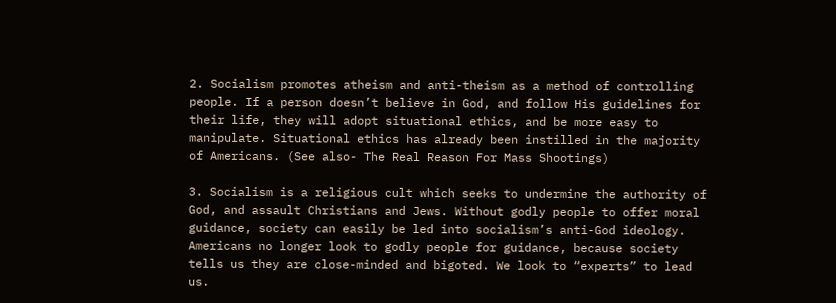2. Socialism promotes atheism and anti-theism as a method of controlling people. If a person doesn’t believe in God, and follow His guidelines for their life, they will adopt situational ethics, and be more easy to manipulate. Situational ethics has already been instilled in the majority of Americans. (See also- The Real Reason For Mass Shootings)

3. Socialism is a religious cult which seeks to undermine the authority of God, and assault Christians and Jews. Without godly people to offer moral guidance, society can easily be led into socialism’s anti-God ideology. Americans no longer look to godly people for guidance, because society tells us they are close-minded and bigoted. We look to “experts” to lead us.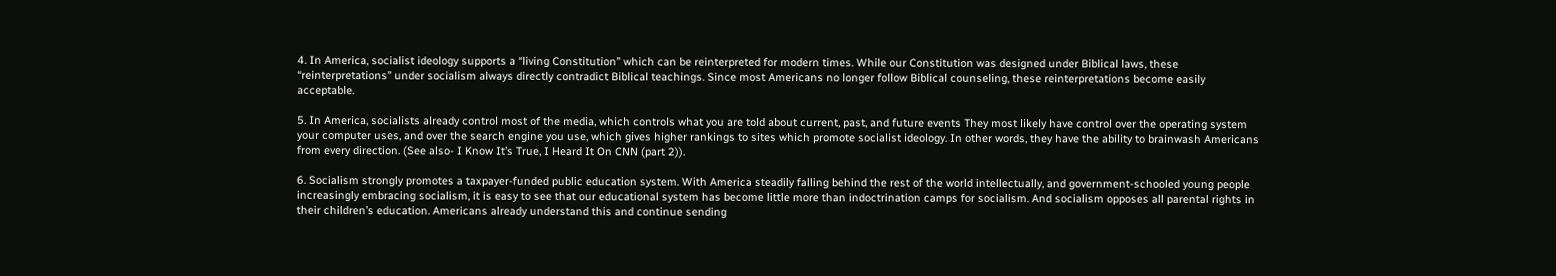4. In America, socialist ideology supports a “living Constitution” which can be reinterpreted for modern times. While our Constitution was designed under Biblical laws, these “reinterpretations” under socialism always directly contradict Biblical teachings. Since most Americans no longer follow Biblical counseling, these reinterpretations become easily acceptable.

5. In America, socialists already control most of the media, which controls what you are told about current, past, and future events They most likely have control over the operating system your computer uses, and over the search engine you use, which gives higher rankings to sites which promote socialist ideology. In other words, they have the ability to brainwash Americans from every direction. (See also- I Know It’s True, I Heard It On CNN (part 2)).

6. Socialism strongly promotes a taxpayer-funded public education system. With America steadily falling behind the rest of the world intellectually, and government-schooled young people increasingly embracing socialism, it is easy to see that our educational system has become little more than indoctrination camps for socialism. And socialism opposes all parental rights in their children’s education. Americans already understand this and continue sending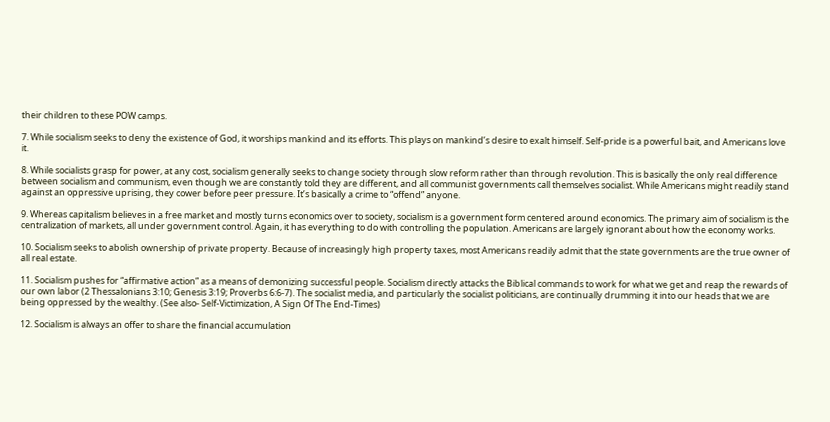their children to these POW camps.

7. While socialism seeks to deny the existence of God, it worships mankind and its efforts. This plays on mankind’s desire to exalt himself. Self-pride is a powerful bait, and Americans love it.

8. While socialists grasp for power, at any cost, socialism generally seeks to change society through slow reform rather than through revolution. This is basically the only real difference between socialism and communism, even though we are constantly told they are different, and all communist governments call themselves socialist. While Americans might readily stand against an oppressive uprising, they cower before peer pressure. It’s basically a crime to “offend” anyone.

9. Whereas capitalism believes in a free market and mostly turns economics over to society, socialism is a government form centered around economics. The primary aim of socialism is the centralization of markets, all under government control. Again, it has everything to do with controlling the population. Americans are largely ignorant about how the economy works.

10. Socialism seeks to abolish ownership of private property. Because of increasingly high property taxes, most Americans readily admit that the state governments are the true owner of all real estate.

11. Socialism pushes for “affirmative action” as a means of demonizing successful people. Socialism directly attacks the Biblical commands to work for what we get and reap the rewards of our own labor (2 Thessalonians 3:10; Genesis 3:19; Proverbs 6:6-7). The socialist media, and particularly the socialist politicians, are continually drumming it into our heads that we are being oppressed by the wealthy. (See also- Self-Victimization, A Sign Of The End-Times)

12. Socialism is always an offer to share the financial accumulation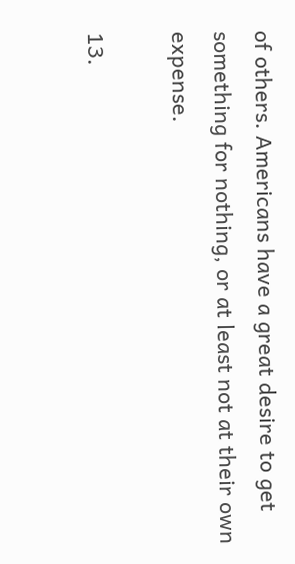of others. Americans have a great desire to get something for nothing, or at least not at their own expense.

13.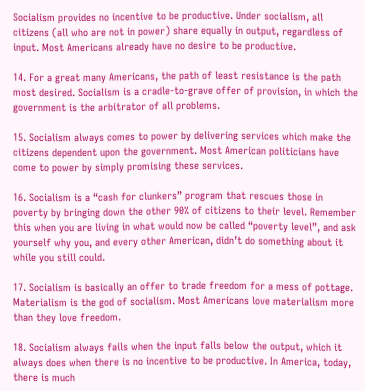Socialism provides no incentive to be productive. Under socialism, all citizens (all who are not in power) share equally in output, regardless of input. Most Americans already have no desire to be productive.

14. For a great many Americans, the path of least resistance is the path most desired. Socialism is a cradle-to-grave offer of provision, in which the government is the arbitrator of all problems.

15. Socialism always comes to power by delivering services which make the citizens dependent upon the government. Most American politicians have come to power by simply promising these services.

16. Socialism is a “cash for clunkers” program that rescues those in poverty by bringing down the other 90% of citizens to their level. Remember this when you are living in what would now be called “poverty level”, and ask yourself why you, and every other American, didn’t do something about it while you still could.

17. Socialism is basically an offer to trade freedom for a mess of pottage. Materialism is the god of socialism. Most Americans love materialism more than they love freedom.

18. Socialism always fails when the input falls below the output, which it always does when there is no incentive to be productive. In America, today, there is much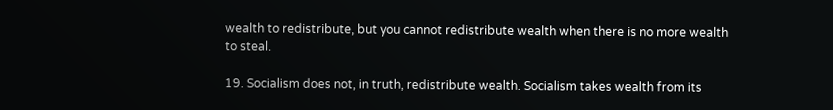wealth to redistribute, but you cannot redistribute wealth when there is no more wealth to steal.

19. Socialism does not, in truth, redistribute wealth. Socialism takes wealth from its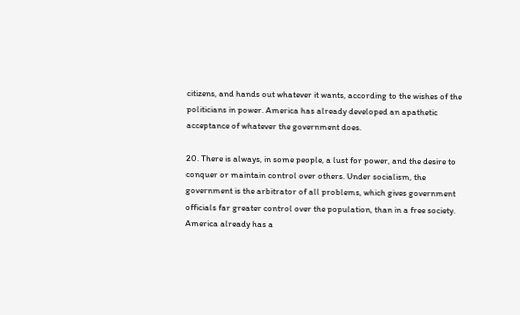citizens, and hands out whatever it wants, according to the wishes of the politicians in power. America has already developed an apathetic acceptance of whatever the government does.

20. There is always, in some people, a lust for power, and the desire to conquer or maintain control over others. Under socialism, the government is the arbitrator of all problems, which gives government officials far greater control over the population, than in a free society. America already has a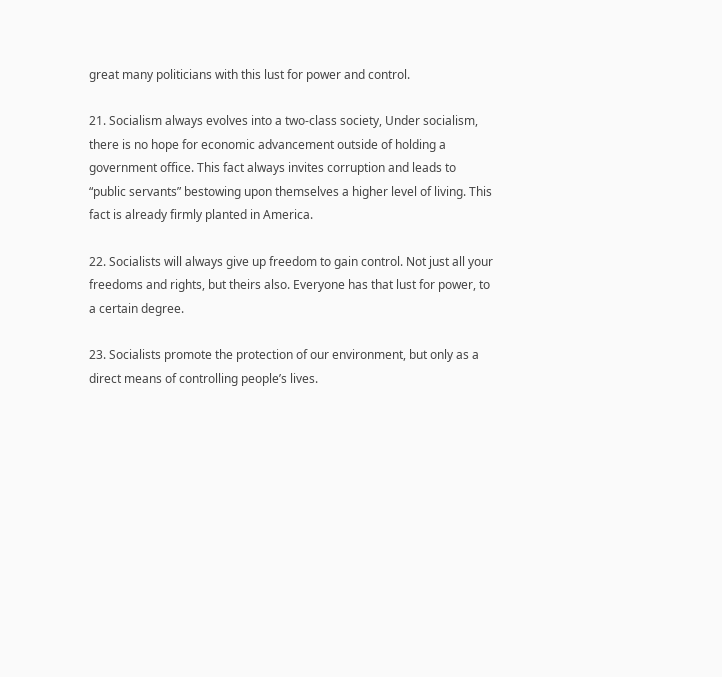great many politicians with this lust for power and control.

21. Socialism always evolves into a two-class society, Under socialism, there is no hope for economic advancement outside of holding a government office. This fact always invites corruption and leads to “public servants” bestowing upon themselves a higher level of living. This fact is already firmly planted in America.

22. Socialists will always give up freedom to gain control. Not just all your freedoms and rights, but theirs also. Everyone has that lust for power, to a certain degree.

23. Socialists promote the protection of our environment, but only as a direct means of controlling people’s lives.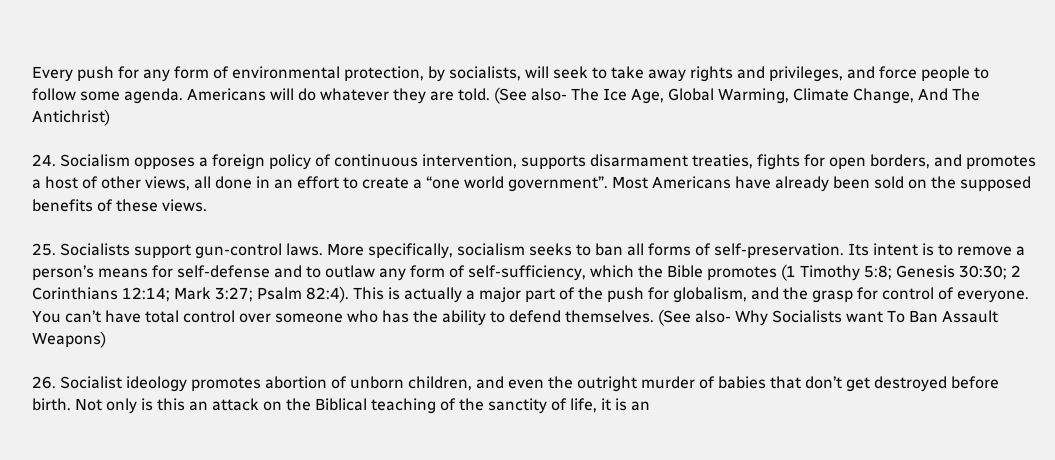Every push for any form of environmental protection, by socialists, will seek to take away rights and privileges, and force people to follow some agenda. Americans will do whatever they are told. (See also- The Ice Age, Global Warming, Climate Change, And The Antichrist)

24. Socialism opposes a foreign policy of continuous intervention, supports disarmament treaties, fights for open borders, and promotes a host of other views, all done in an effort to create a “one world government”. Most Americans have already been sold on the supposed benefits of these views.

25. Socialists support gun-control laws. More specifically, socialism seeks to ban all forms of self-preservation. Its intent is to remove a person’s means for self-defense and to outlaw any form of self-sufficiency, which the Bible promotes (1 Timothy 5:8; Genesis 30:30; 2 Corinthians 12:14; Mark 3:27; Psalm 82:4). This is actually a major part of the push for globalism, and the grasp for control of everyone. You can’t have total control over someone who has the ability to defend themselves. (See also- Why Socialists want To Ban Assault Weapons)

26. Socialist ideology promotes abortion of unborn children, and even the outright murder of babies that don’t get destroyed before birth. Not only is this an attack on the Biblical teaching of the sanctity of life, it is an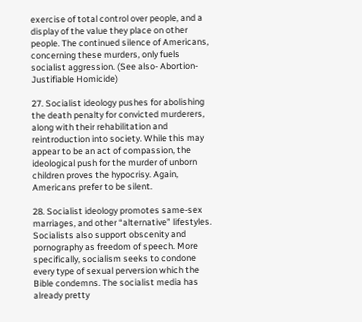exercise of total control over people, and a display of the value they place on other people. The continued silence of Americans, concerning these murders, only fuels socialist aggression. (See also- Abortion- Justifiable Homicide)

27. Socialist ideology pushes for abolishing the death penalty for convicted murderers, along with their rehabilitation and reintroduction into society. While this may appear to be an act of compassion, the ideological push for the murder of unborn children proves the hypocrisy. Again, Americans prefer to be silent.

28. Socialist ideology promotes same-sex marriages, and other “alternative” lifestyles. Socialists also support obscenity and pornography as freedom of speech. More specifically, socialism seeks to condone every type of sexual perversion which the Bible condemns. The socialist media has already pretty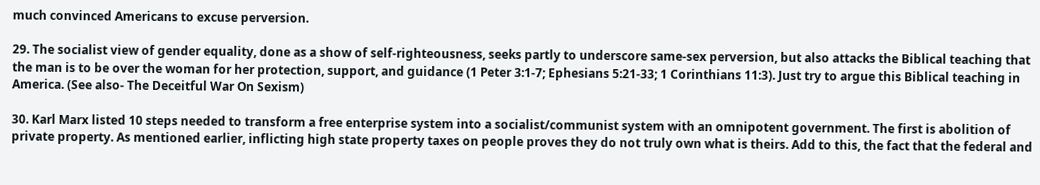much convinced Americans to excuse perversion.

29. The socialist view of gender equality, done as a show of self-righteousness, seeks partly to underscore same-sex perversion, but also attacks the Biblical teaching that the man is to be over the woman for her protection, support, and guidance (1 Peter 3:1-7; Ephesians 5:21-33; 1 Corinthians 11:3). Just try to argue this Biblical teaching in America. (See also- The Deceitful War On Sexism)

30. Karl Marx listed 10 steps needed to transform a free enterprise system into a socialist/communist system with an omnipotent government. The first is abolition of private property. As mentioned earlier, inflicting high state property taxes on people proves they do not truly own what is theirs. Add to this, the fact that the federal and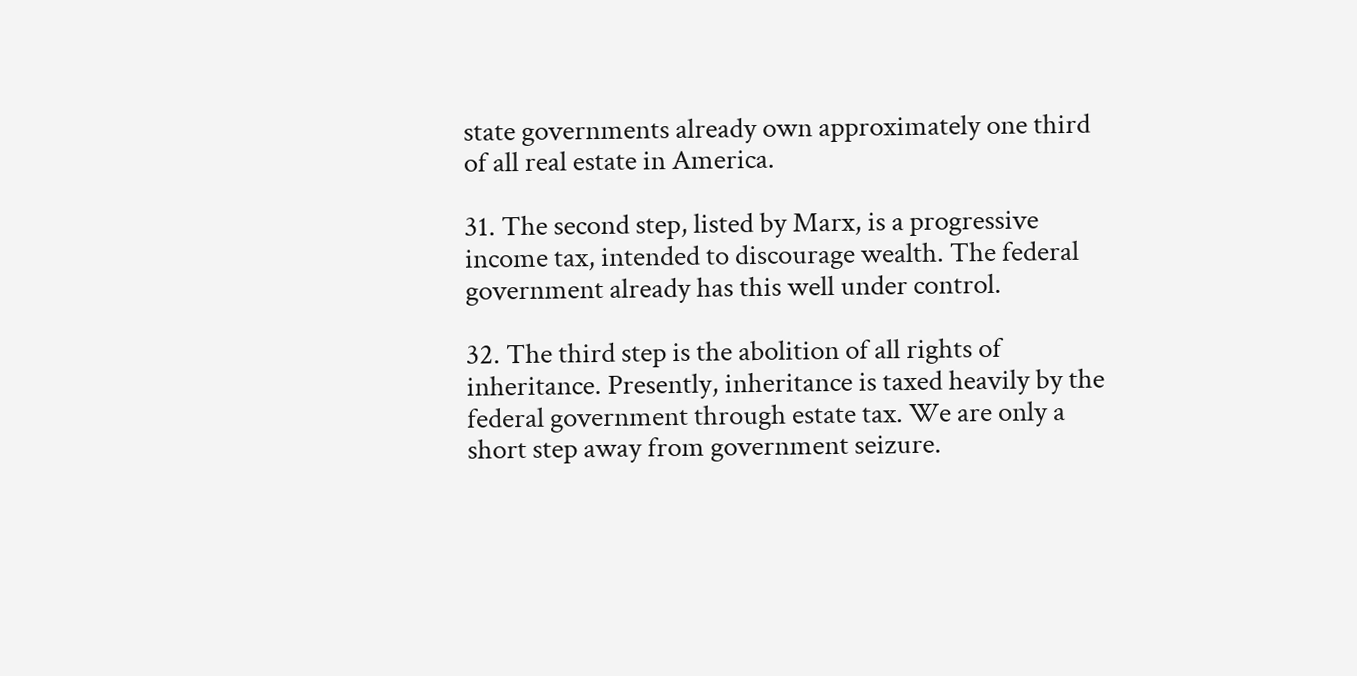state governments already own approximately one third of all real estate in America.

31. The second step, listed by Marx, is a progressive income tax, intended to discourage wealth. The federal government already has this well under control.

32. The third step is the abolition of all rights of inheritance. Presently, inheritance is taxed heavily by the federal government through estate tax. We are only a short step away from government seizure.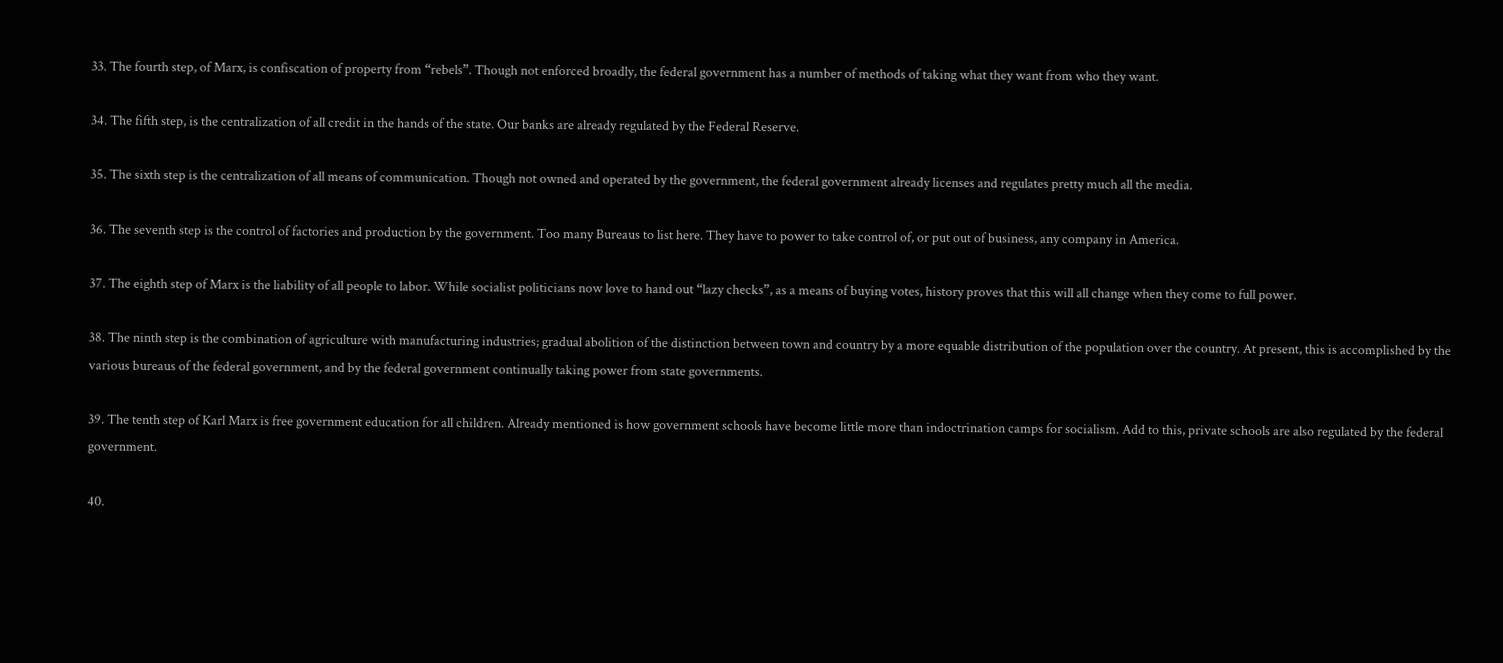33. The fourth step, of Marx, is confiscation of property from “rebels”. Though not enforced broadly, the federal government has a number of methods of taking what they want from who they want.

34. The fifth step, is the centralization of all credit in the hands of the state. Our banks are already regulated by the Federal Reserve.

35. The sixth step is the centralization of all means of communication. Though not owned and operated by the government, the federal government already licenses and regulates pretty much all the media.

36. The seventh step is the control of factories and production by the government. Too many Bureaus to list here. They have to power to take control of, or put out of business, any company in America.

37. The eighth step of Marx is the liability of all people to labor. While socialist politicians now love to hand out “lazy checks”, as a means of buying votes, history proves that this will all change when they come to full power.

38. The ninth step is the combination of agriculture with manufacturing industries; gradual abolition of the distinction between town and country by a more equable distribution of the population over the country. At present, this is accomplished by the various bureaus of the federal government, and by the federal government continually taking power from state governments.

39. The tenth step of Karl Marx is free government education for all children. Already mentioned is how government schools have become little more than indoctrination camps for socialism. Add to this, private schools are also regulated by the federal government.

40.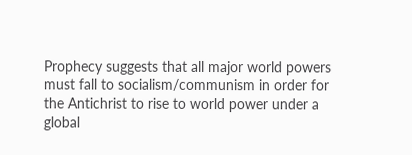Prophecy suggests that all major world powers must fall to socialism/communism in order for the Antichrist to rise to world power under a global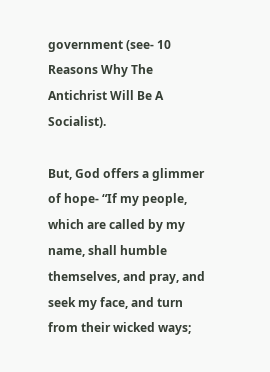government (see- 10 Reasons Why The Antichrist Will Be A Socialist).

But, God offers a glimmer of hope- “If my people, which are called by my name, shall humble themselves, and pray, and seek my face, and turn from their wicked ways;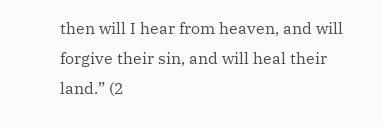then will I hear from heaven, and will forgive their sin, and will heal their land.” (2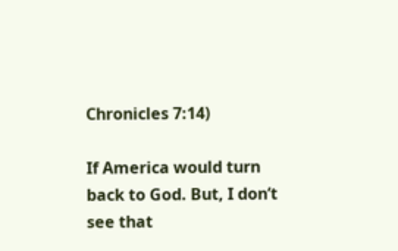Chronicles 7:14)

If America would turn back to God. But, I don’t see that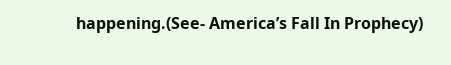happening.(See- America’s Fall In Prophecy)